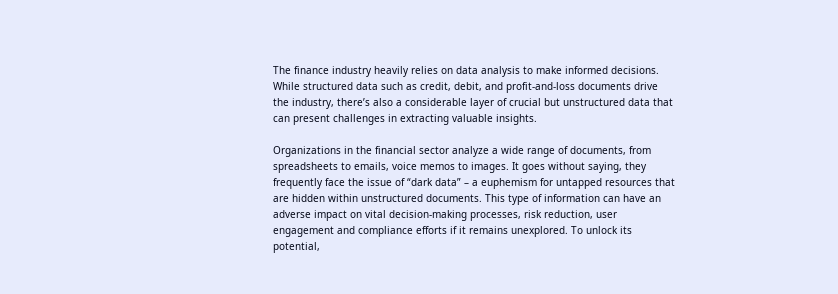The finance industry heavily relies on data analysis to make informed decisions. While structured data such as credit, debit, and profit-and-loss documents drive the industry, there’s also a considerable layer of crucial but unstructured data that can present challenges in extracting valuable insights.

Organizations in the financial sector analyze a wide range of documents, from spreadsheets to emails, voice memos to images. It goes without saying, they frequently face the issue of “dark data” – a euphemism for untapped resources that are hidden within unstructured documents. This type of information can have an adverse impact on vital decision-making processes, risk reduction, user engagement and compliance efforts if it remains unexplored. To unlock its potential,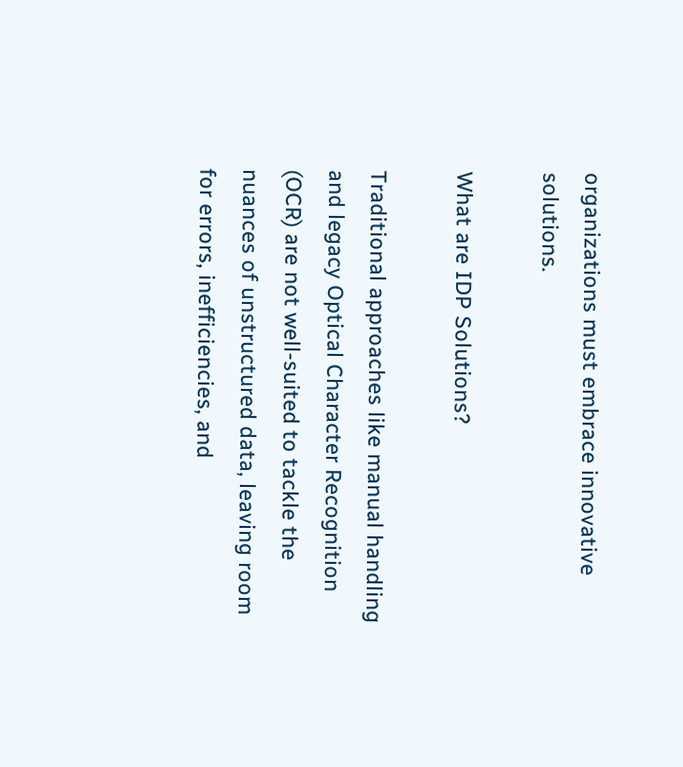organizations must embrace innovative solutions.

What are IDP Solutions?

Traditional approaches like manual handling and legacy Optical Character Recognition (OCR) are not well-suited to tackle the nuances of unstructured data, leaving room for errors, inefficiencies, and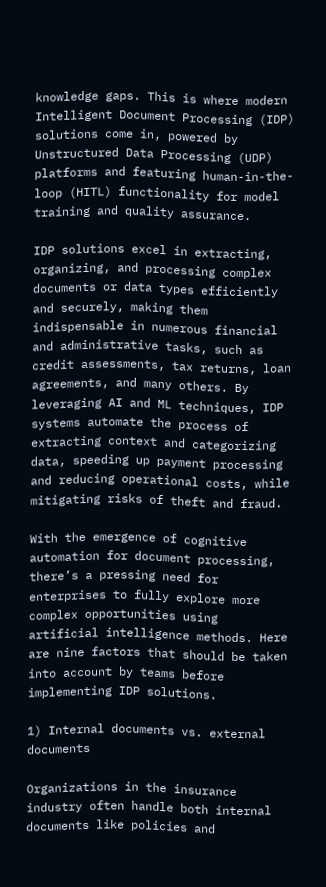knowledge gaps. This is where modern Intelligent Document Processing (IDP) solutions come in, powered by Unstructured Data Processing (UDP) platforms and featuring human-in-the-loop (HITL) functionality for model training and quality assurance.

IDP solutions excel in extracting, organizing, and processing complex documents or data types efficiently and securely, making them indispensable in numerous financial and administrative tasks, such as credit assessments, tax returns, loan agreements, and many others. By leveraging AI and ML techniques, IDP systems automate the process of extracting context and categorizing data, speeding up payment processing and reducing operational costs, while mitigating risks of theft and fraud.

With the emergence of cognitive automation for document processing, there’s a pressing need for enterprises to fully explore more complex opportunities using artificial intelligence methods. Here are nine factors that should be taken into account by teams before implementing IDP solutions.

1) Internal documents vs. external documents

Organizations in the insurance industry often handle both internal documents like policies and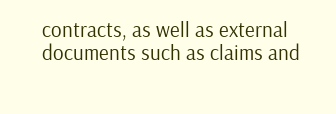contracts, as well as external documents such as claims and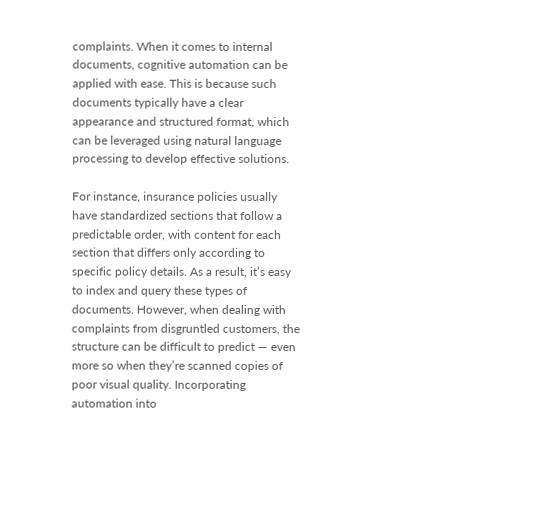complaints. When it comes to internal documents, cognitive automation can be applied with ease. This is because such documents typically have a clear appearance and structured format, which can be leveraged using natural language processing to develop effective solutions.

For instance, insurance policies usually have standardized sections that follow a predictable order, with content for each section that differs only according to specific policy details. As a result, it’s easy to index and query these types of documents. However, when dealing with complaints from disgruntled customers, the structure can be difficult to predict — even more so when they’re scanned copies of poor visual quality. Incorporating automation into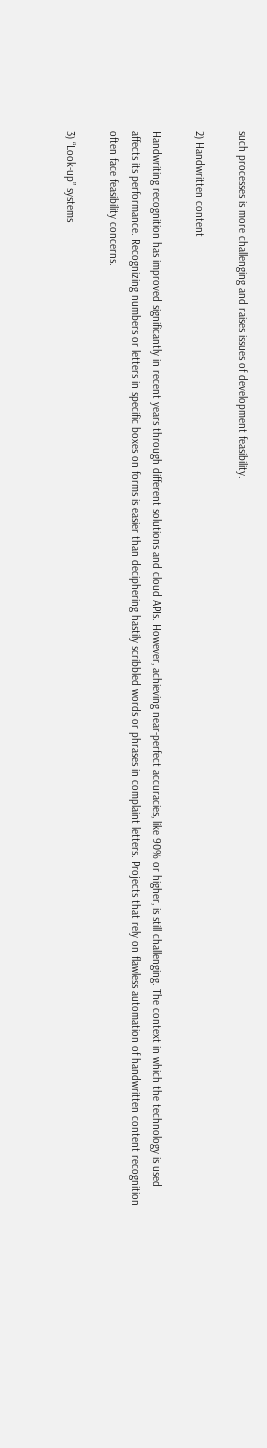such processes is more challenging and raises issues of development feasibility.

2) Handwritten content

Handwriting recognition has improved significantly in recent years through different solutions and cloud APIs. However, achieving near-perfect accuracies, like 90% or higher, is still challenging. The context in which the technology is used affects its performance. Recognizing numbers or letters in specific boxes on forms is easier than deciphering hastily scribbled words or phrases in complaint letters. Projects that rely on flawless automation of handwritten content recognition often face feasibility concerns.

3) “Look-up” systems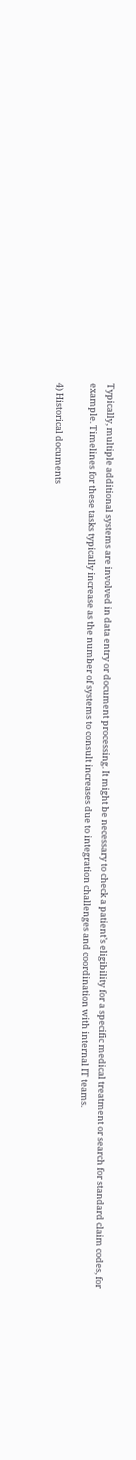Typically, multiple additional systems are involved in data entry or document processing. It might be necessary to check a patient’s eligibility for a specific medical treatment or search for standard claim codes, for example. Timelines for these tasks typically increase as the number of systems to consult increases due to integration challenges and coordination with internal IT teams.

4) Historical documents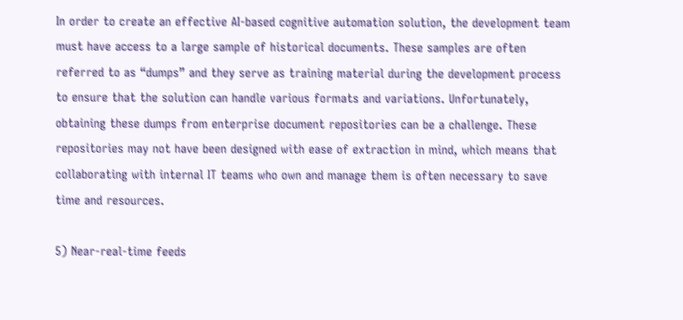In order to create an effective AI-based cognitive automation solution, the development team must have access to a large sample of historical documents. These samples are often referred to as “dumps” and they serve as training material during the development process to ensure that the solution can handle various formats and variations. Unfortunately, obtaining these dumps from enterprise document repositories can be a challenge. These repositories may not have been designed with ease of extraction in mind, which means that collaborating with internal IT teams who own and manage them is often necessary to save time and resources.

5) Near-real-time feeds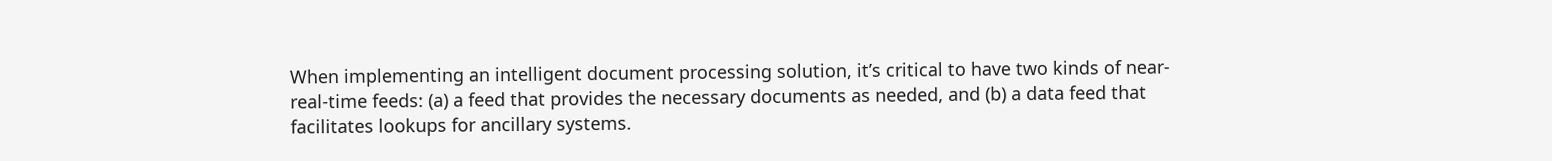When implementing an intelligent document processing solution, it’s critical to have two kinds of near-real-time feeds: (a) a feed that provides the necessary documents as needed, and (b) a data feed that facilitates lookups for ancillary systems.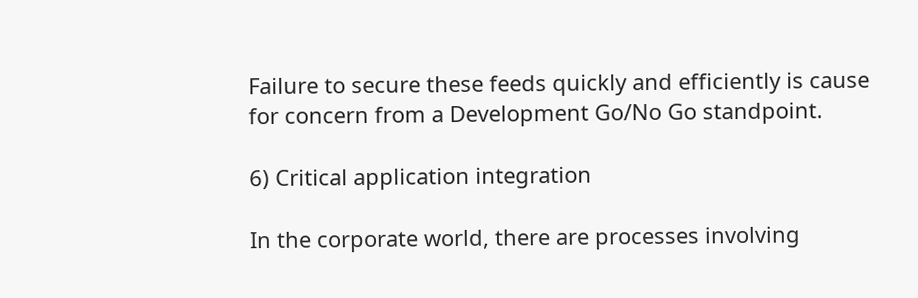Failure to secure these feeds quickly and efficiently is cause for concern from a Development Go/No Go standpoint.

6) Critical application integration

In the corporate world, there are processes involving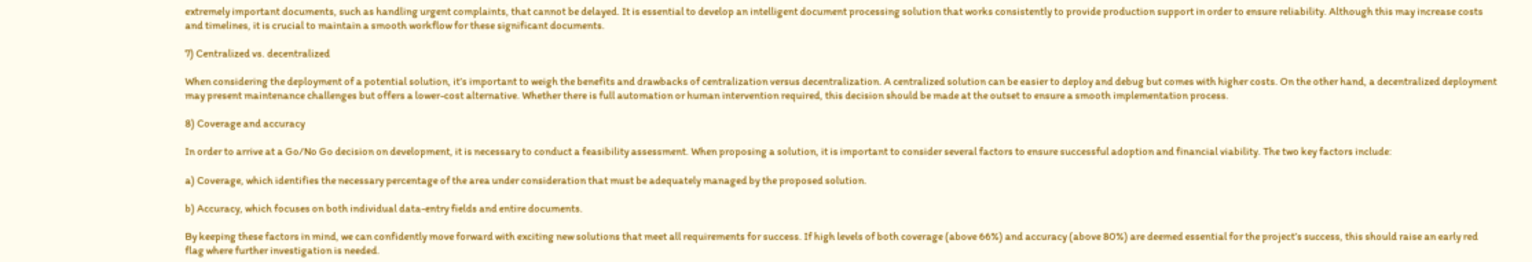extremely important documents, such as handling urgent complaints, that cannot be delayed. It is essential to develop an intelligent document processing solution that works consistently to provide production support in order to ensure reliability. Although this may increase costs and timelines, it is crucial to maintain a smooth workflow for these significant documents.

7) Centralized vs. decentralized

When considering the deployment of a potential solution, it’s important to weigh the benefits and drawbacks of centralization versus decentralization. A centralized solution can be easier to deploy and debug but comes with higher costs. On the other hand, a decentralized deployment may present maintenance challenges but offers a lower-cost alternative. Whether there is full automation or human intervention required, this decision should be made at the outset to ensure a smooth implementation process.

8) Coverage and accuracy

In order to arrive at a Go/No Go decision on development, it is necessary to conduct a feasibility assessment. When proposing a solution, it is important to consider several factors to ensure successful adoption and financial viability. The two key factors include:

a) Coverage, which identifies the necessary percentage of the area under consideration that must be adequately managed by the proposed solution.

b) Accuracy, which focuses on both individual data-entry fields and entire documents.

By keeping these factors in mind, we can confidently move forward with exciting new solutions that meet all requirements for success. If high levels of both coverage (above 66%) and accuracy (above 80%) are deemed essential for the project’s success, this should raise an early red flag where further investigation is needed.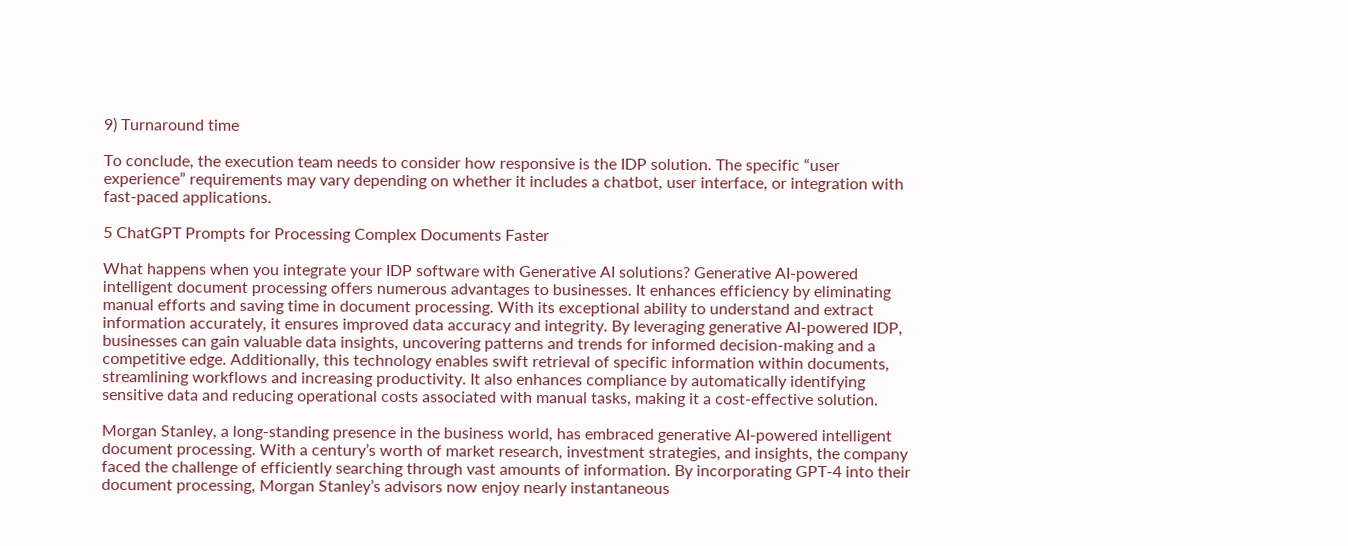9) Turnaround time

To conclude, the execution team needs to consider how responsive is the IDP solution. The specific “user experience” requirements may vary depending on whether it includes a chatbot, user interface, or integration with fast-paced applications.

5 ChatGPT Prompts for Processing Complex Documents Faster

What happens when you integrate your IDP software with Generative AI solutions? Generative AI-powered intelligent document processing offers numerous advantages to businesses. It enhances efficiency by eliminating manual efforts and saving time in document processing. With its exceptional ability to understand and extract information accurately, it ensures improved data accuracy and integrity. By leveraging generative AI-powered IDP, businesses can gain valuable data insights, uncovering patterns and trends for informed decision-making and a competitive edge. Additionally, this technology enables swift retrieval of specific information within documents, streamlining workflows and increasing productivity. It also enhances compliance by automatically identifying sensitive data and reducing operational costs associated with manual tasks, making it a cost-effective solution.

Morgan Stanley, a long-standing presence in the business world, has embraced generative AI-powered intelligent document processing. With a century’s worth of market research, investment strategies, and insights, the company faced the challenge of efficiently searching through vast amounts of information. By incorporating GPT-4 into their document processing, Morgan Stanley’s advisors now enjoy nearly instantaneous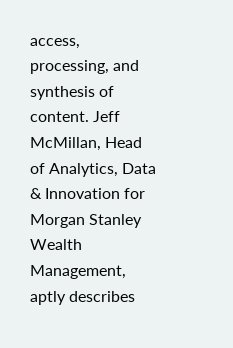access, processing, and synthesis of content. Jeff McMillan, Head of Analytics, Data & Innovation for Morgan Stanley Wealth Management, aptly describes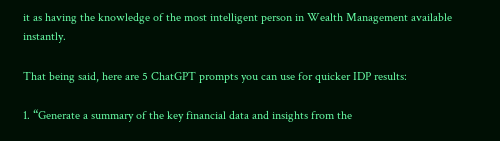it as having the knowledge of the most intelligent person in Wealth Management available instantly.

That being said, here are 5 ChatGPT prompts you can use for quicker IDP results:

1. “Generate a summary of the key financial data and insights from the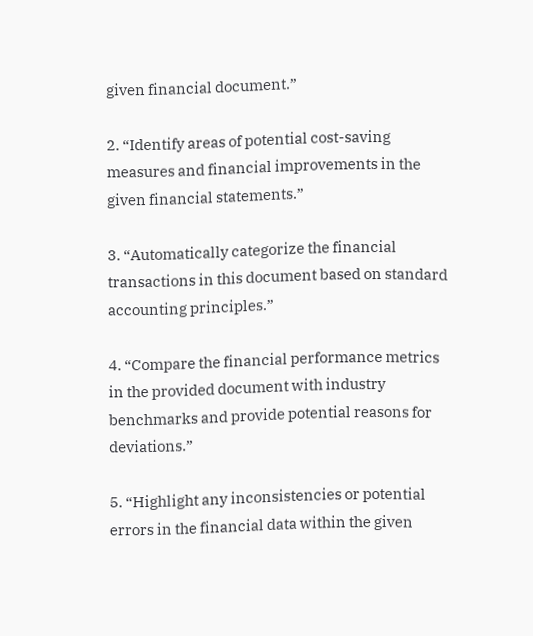given financial document.”

2. “Identify areas of potential cost-saving measures and financial improvements in the given financial statements.”

3. “Automatically categorize the financial transactions in this document based on standard accounting principles.”

4. “Compare the financial performance metrics in the provided document with industry benchmarks and provide potential reasons for deviations.”

5. “Highlight any inconsistencies or potential errors in the financial data within the given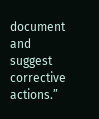document and suggest corrective actions.”